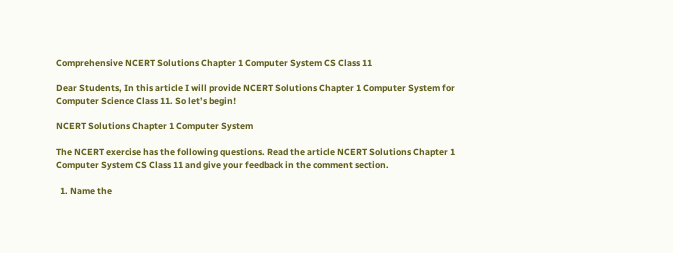Comprehensive NCERT Solutions Chapter 1 Computer System CS Class 11

Dear Students, In this article I will provide NCERT Solutions Chapter 1 Computer System for Computer Science Class 11. So let’s begin!

NCERT Solutions Chapter 1 Computer System

The NCERT exercise has the following questions. Read the article NCERT Solutions Chapter 1 Computer System CS Class 11 and give your feedback in the comment section.

  1. Name the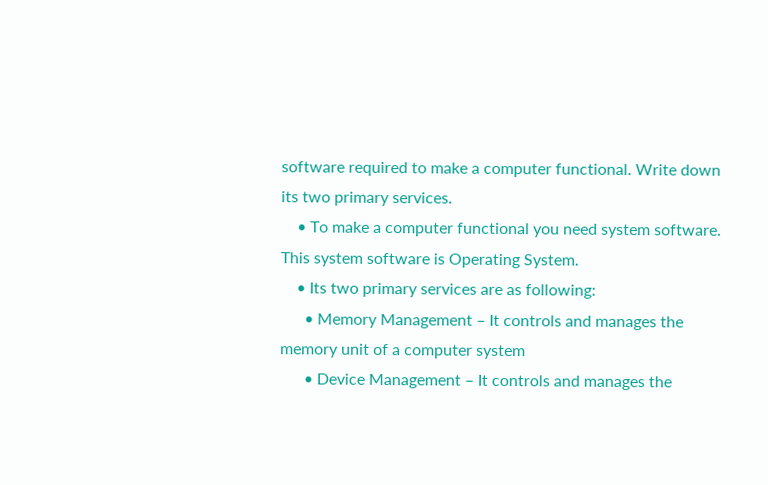software required to make a computer functional. Write down its two primary services.
    • To make a computer functional you need system software. This system software is Operating System.
    • Its two primary services are as following:
      • Memory Management – It controls and manages the memory unit of a computer system
      • Device Management – It controls and manages the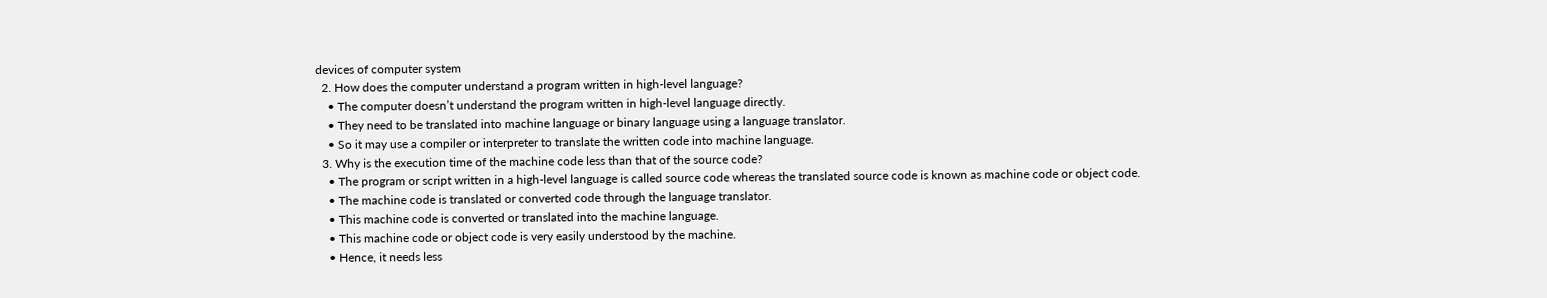devices of computer system
  2. How does the computer understand a program written in high-level language?
    • The computer doesn’t understand the program written in high-level language directly.
    • They need to be translated into machine language or binary language using a language translator.
    • So it may use a compiler or interpreter to translate the written code into machine language.
  3. Why is the execution time of the machine code less than that of the source code?
    • The program or script written in a high-level language is called source code whereas the translated source code is known as machine code or object code.
    • The machine code is translated or converted code through the language translator.
    • This machine code is converted or translated into the machine language.
    • This machine code or object code is very easily understood by the machine.
    • Hence, it needs less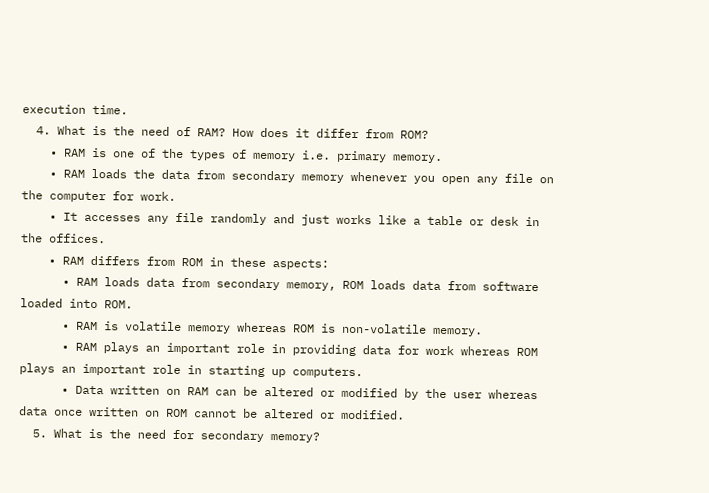execution time.
  4. What is the need of RAM? How does it differ from ROM?
    • RAM is one of the types of memory i.e. primary memory.
    • RAM loads the data from secondary memory whenever you open any file on the computer for work.
    • It accesses any file randomly and just works like a table or desk in the offices.
    • RAM differs from ROM in these aspects:
      • RAM loads data from secondary memory, ROM loads data from software loaded into ROM.
      • RAM is volatile memory whereas ROM is non-volatile memory.
      • RAM plays an important role in providing data for work whereas ROM plays an important role in starting up computers.
      • Data written on RAM can be altered or modified by the user whereas data once written on ROM cannot be altered or modified.
  5. What is the need for secondary memory?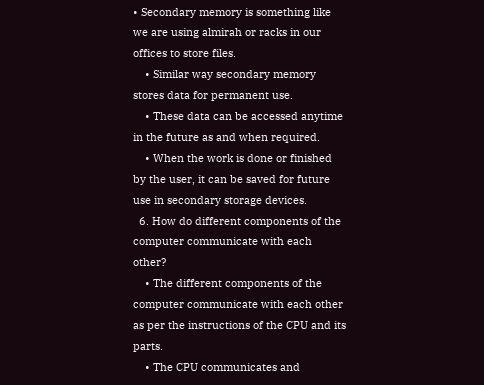• Secondary memory is something like we are using almirah or racks in our offices to store files.
    • Similar way secondary memory stores data for permanent use.
    • These data can be accessed anytime in the future as and when required.
    • When the work is done or finished by the user, it can be saved for future use in secondary storage devices.
  6. How do different components of the computer communicate with each other?
    • The different components of the computer communicate with each other as per the instructions of the CPU and its parts.
    • The CPU communicates and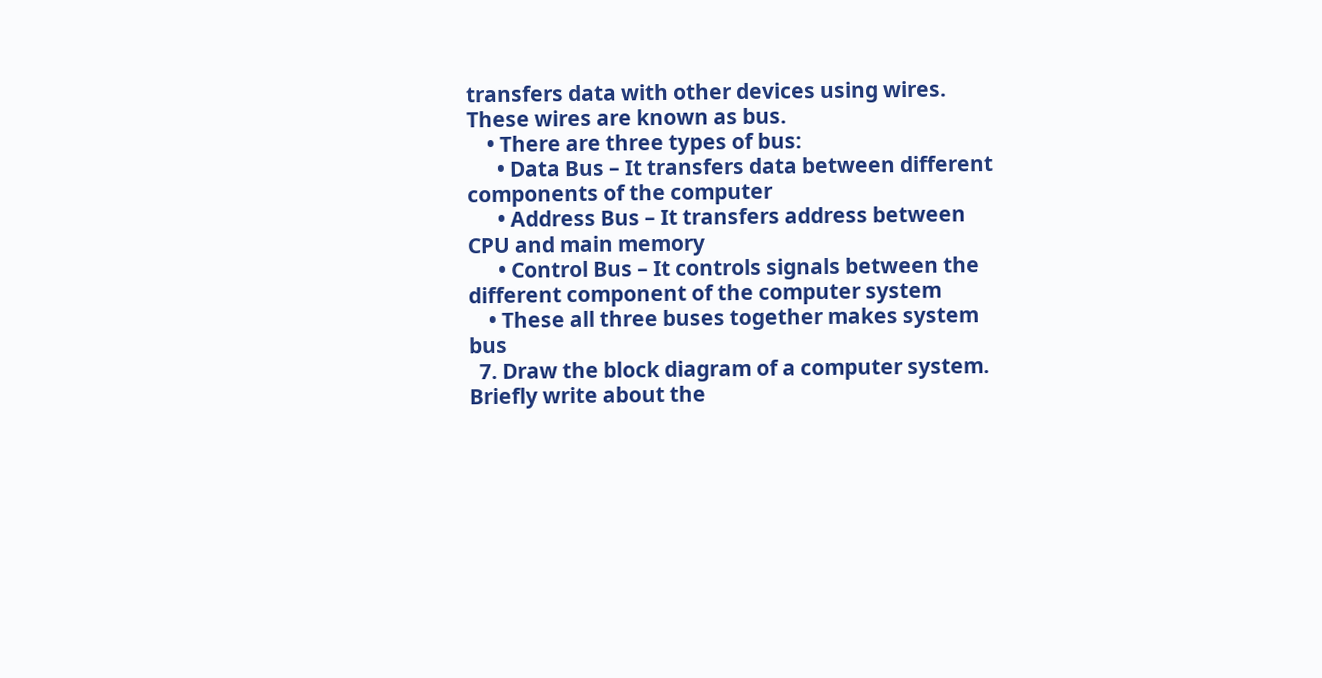transfers data with other devices using wires. These wires are known as bus.
    • There are three types of bus:
      • Data Bus – It transfers data between different components of the computer
      • Address Bus – It transfers address between CPU and main memory
      • Control Bus – It controls signals between the different component of the computer system
    • These all three buses together makes system bus
  7. Draw the block diagram of a computer system. Briefly write about the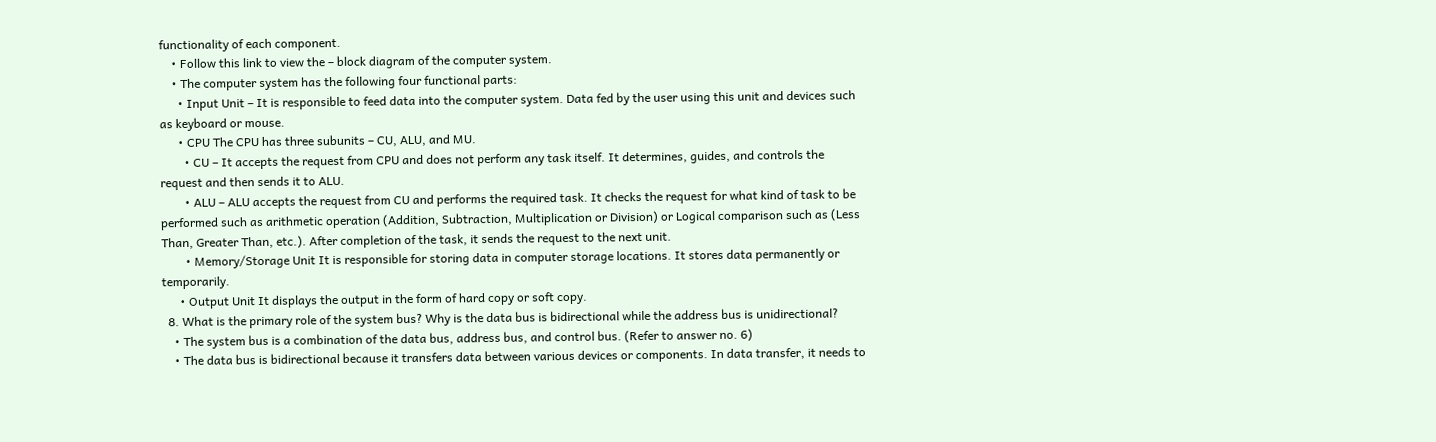functionality of each component.
    • Follow this link to view the – block diagram of the computer system.
    • The computer system has the following four functional parts:
      • Input Unit – It is responsible to feed data into the computer system. Data fed by the user using this unit and devices such as keyboard or mouse.
      • CPU The CPU has three subunits – CU, ALU, and MU.
        • CU – It accepts the request from CPU and does not perform any task itself. It determines, guides, and controls the request and then sends it to ALU.
        • ALU – ALU accepts the request from CU and performs the required task. It checks the request for what kind of task to be performed such as arithmetic operation (Addition, Subtraction, Multiplication or Division) or Logical comparison such as (Less Than, Greater Than, etc.). After completion of the task, it sends the request to the next unit.
        • Memory/Storage Unit It is responsible for storing data in computer storage locations. It stores data permanently or temporarily.
      • Output Unit It displays the output in the form of hard copy or soft copy.
  8. What is the primary role of the system bus? Why is the data bus is bidirectional while the address bus is unidirectional?
    • The system bus is a combination of the data bus, address bus, and control bus. (Refer to answer no. 6)
    • The data bus is bidirectional because it transfers data between various devices or components. In data transfer, it needs to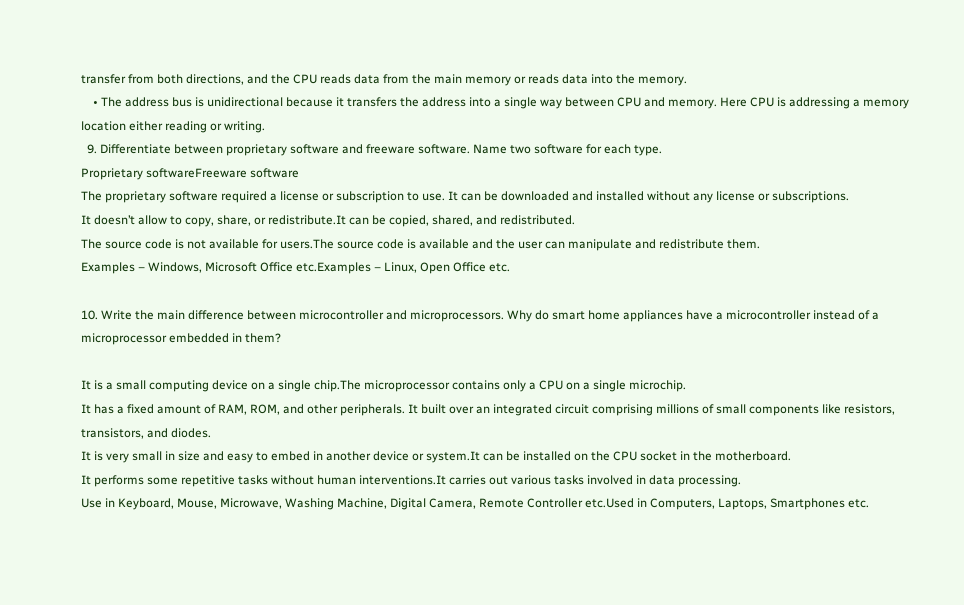transfer from both directions, and the CPU reads data from the main memory or reads data into the memory.
    • The address bus is unidirectional because it transfers the address into a single way between CPU and memory. Here CPU is addressing a memory location either reading or writing.
  9. Differentiate between proprietary software and freeware software. Name two software for each type.
Proprietary softwareFreeware software
The proprietary software required a license or subscription to use. It can be downloaded and installed without any license or subscriptions.
It doesn’t allow to copy, share, or redistribute.It can be copied, shared, and redistributed.
The source code is not available for users.The source code is available and the user can manipulate and redistribute them.
Examples – Windows, Microsoft Office etc.Examples – Linux, Open Office etc.

10. Write the main difference between microcontroller and microprocessors. Why do smart home appliances have a microcontroller instead of a microprocessor embedded in them?

It is a small computing device on a single chip.The microprocessor contains only a CPU on a single microchip.
It has a fixed amount of RAM, ROM, and other peripherals. It built over an integrated circuit comprising millions of small components like resistors, transistors, and diodes.
It is very small in size and easy to embed in another device or system.It can be installed on the CPU socket in the motherboard.
It performs some repetitive tasks without human interventions.It carries out various tasks involved in data processing.
Use in Keyboard, Mouse, Microwave, Washing Machine, Digital Camera, Remote Controller etc.Used in Computers, Laptops, Smartphones etc.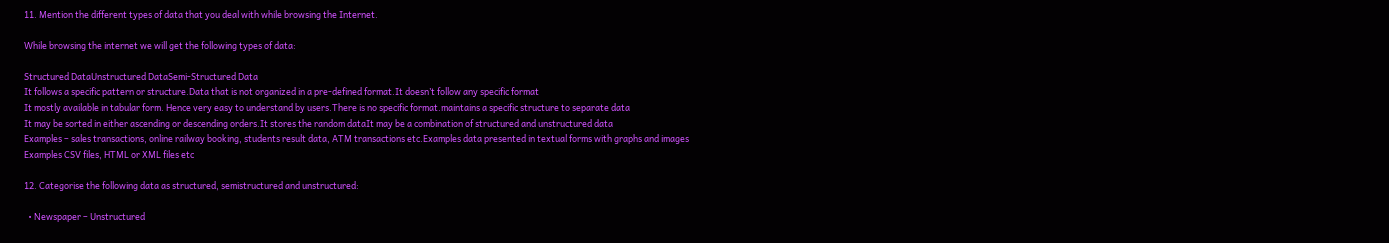11. Mention the different types of data that you deal with while browsing the Internet.

While browsing the internet we will get the following types of data:

Structured DataUnstructured DataSemi-Structured Data
It follows a specific pattern or structure.Data that is not organized in a pre-defined format.It doesn’t follow any specific format
It mostly available in tabular form. Hence very easy to understand by users.There is no specific format.maintains a specific structure to separate data
It may be sorted in either ascending or descending orders.It stores the random dataIt may be a combination of structured and unstructured data
Examples – sales transactions, online railway booking, students result data, ATM transactions etc.Examples data presented in textual forms with graphs and images
Examples CSV files, HTML or XML files etc

12. Categorise the following data as structured, semistructured and unstructured:

  • Newspaper – Unstructured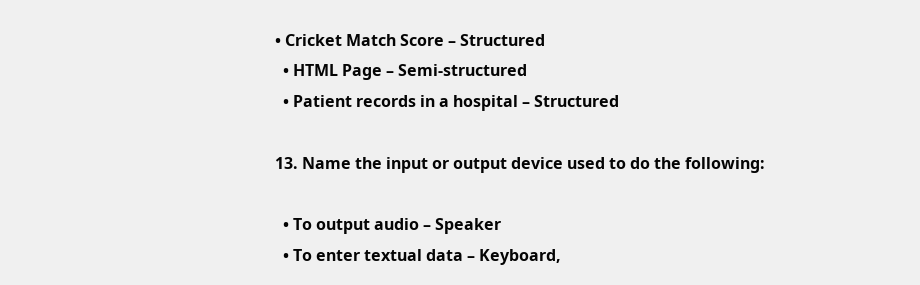• Cricket Match Score – Structured
  • HTML Page – Semi-structured
  • Patient records in a hospital – Structured

13. Name the input or output device used to do the following:

  • To output audio – Speaker
  • To enter textual data – Keyboard,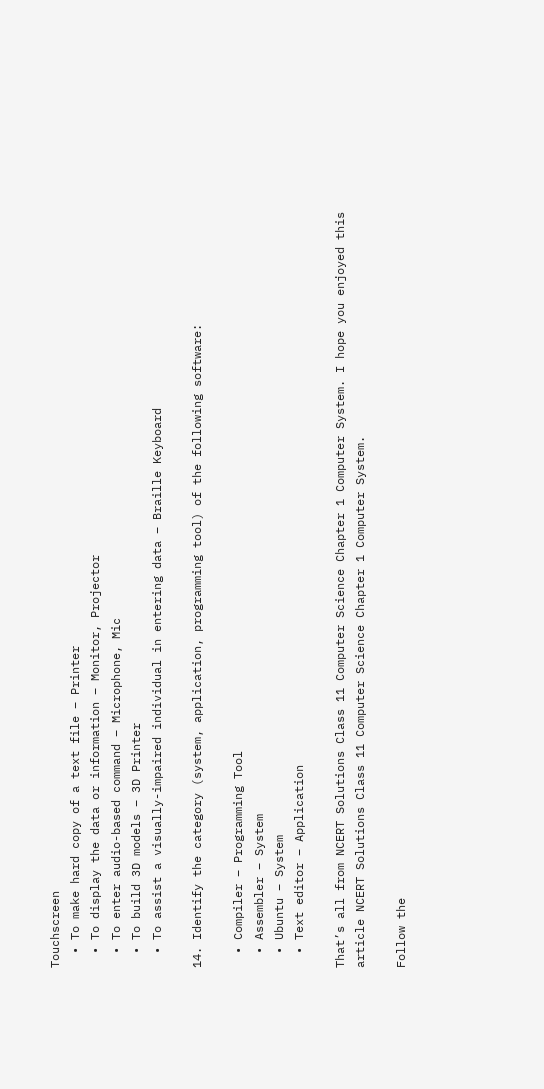Touchscreen
  • To make hard copy of a text file – Printer
  • To display the data or information – Monitor, Projector
  • To enter audio-based command – Microphone, Mic
  • To build 3D models – 3D Printer
  • To assist a visually-impaired individual in entering data – Braille Keyboard

14. Identify the category (system, application, programming tool) of the following software:

  • Compiler – Programming Tool
  • Assembler – System
  • Ubuntu – System
  • Text editor – Application

That’s all from NCERT Solutions Class 11 Computer Science Chapter 1 Computer System. I hope you enjoyed this article NCERT Solutions Class 11 Computer Science Chapter 1 Computer System.

Follow the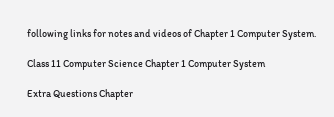following links for notes and videos of Chapter 1 Computer System.

Class 11 Computer Science Chapter 1 Computer System

Extra Questions Chapter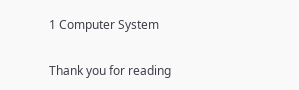1 Computer System

Thank you for reading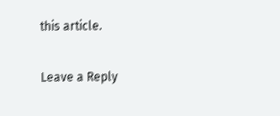this article.

Leave a Reply